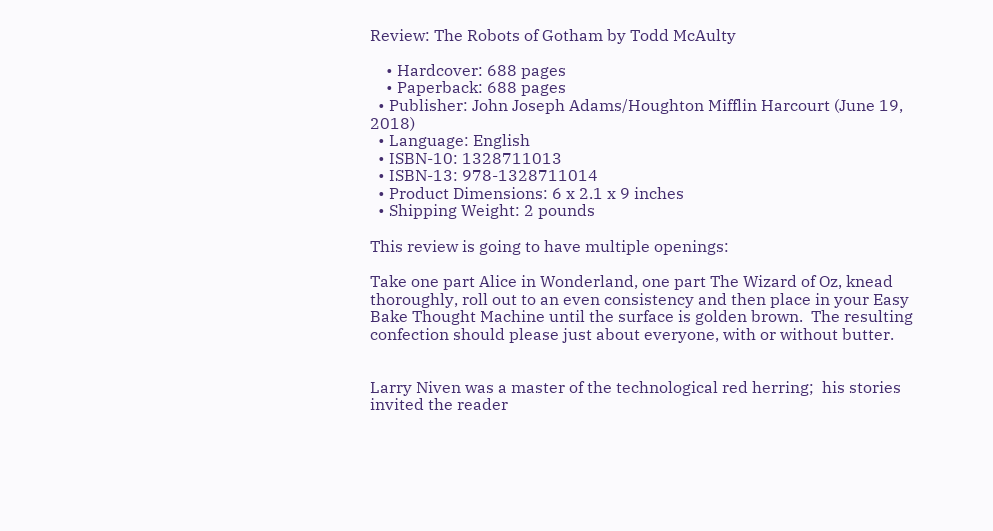Review: The Robots of Gotham by Todd McAulty

    • Hardcover: 688 pages
    • Paperback: 688 pages
  • Publisher: John Joseph Adams/Houghton Mifflin Harcourt (June 19, 2018)
  • Language: English
  • ISBN-10: 1328711013
  • ISBN-13: 978-1328711014
  • Product Dimensions: 6 x 2.1 x 9 inches
  • Shipping Weight: 2 pounds

This review is going to have multiple openings:

Take one part Alice in Wonderland, one part The Wizard of Oz, knead thoroughly, roll out to an even consistency and then place in your Easy Bake Thought Machine until the surface is golden brown.  The resulting confection should please just about everyone, with or without butter.


Larry Niven was a master of the technological red herring;  his stories invited the reader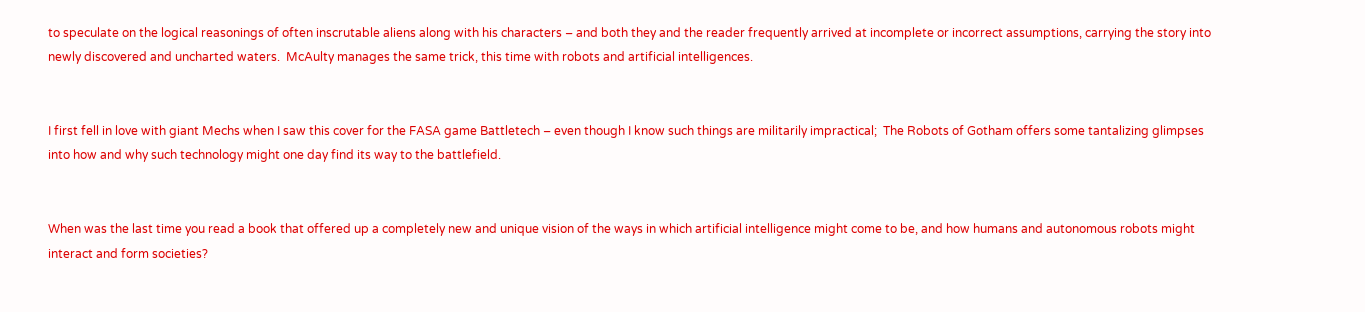to speculate on the logical reasonings of often inscrutable aliens along with his characters – and both they and the reader frequently arrived at incomplete or incorrect assumptions, carrying the story into newly discovered and uncharted waters.  McAulty manages the same trick, this time with robots and artificial intelligences.


I first fell in love with giant Mechs when I saw this cover for the FASA game Battletech – even though I know such things are militarily impractical;  The Robots of Gotham offers some tantalizing glimpses into how and why such technology might one day find its way to the battlefield.


When was the last time you read a book that offered up a completely new and unique vision of the ways in which artificial intelligence might come to be, and how humans and autonomous robots might interact and form societies?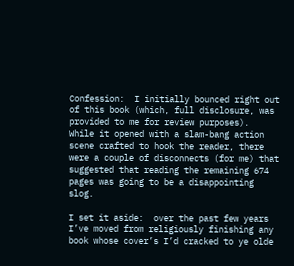Confession:  I initially bounced right out of this book (which, full disclosure, was provided to me for review purposes).  While it opened with a slam-bang action scene crafted to hook the reader, there were a couple of disconnects (for me) that suggested that reading the remaining 674 pages was going to be a disappointing slog.

I set it aside:  over the past few years I’ve moved from religiously finishing any book whose cover’s I’d cracked to ye olde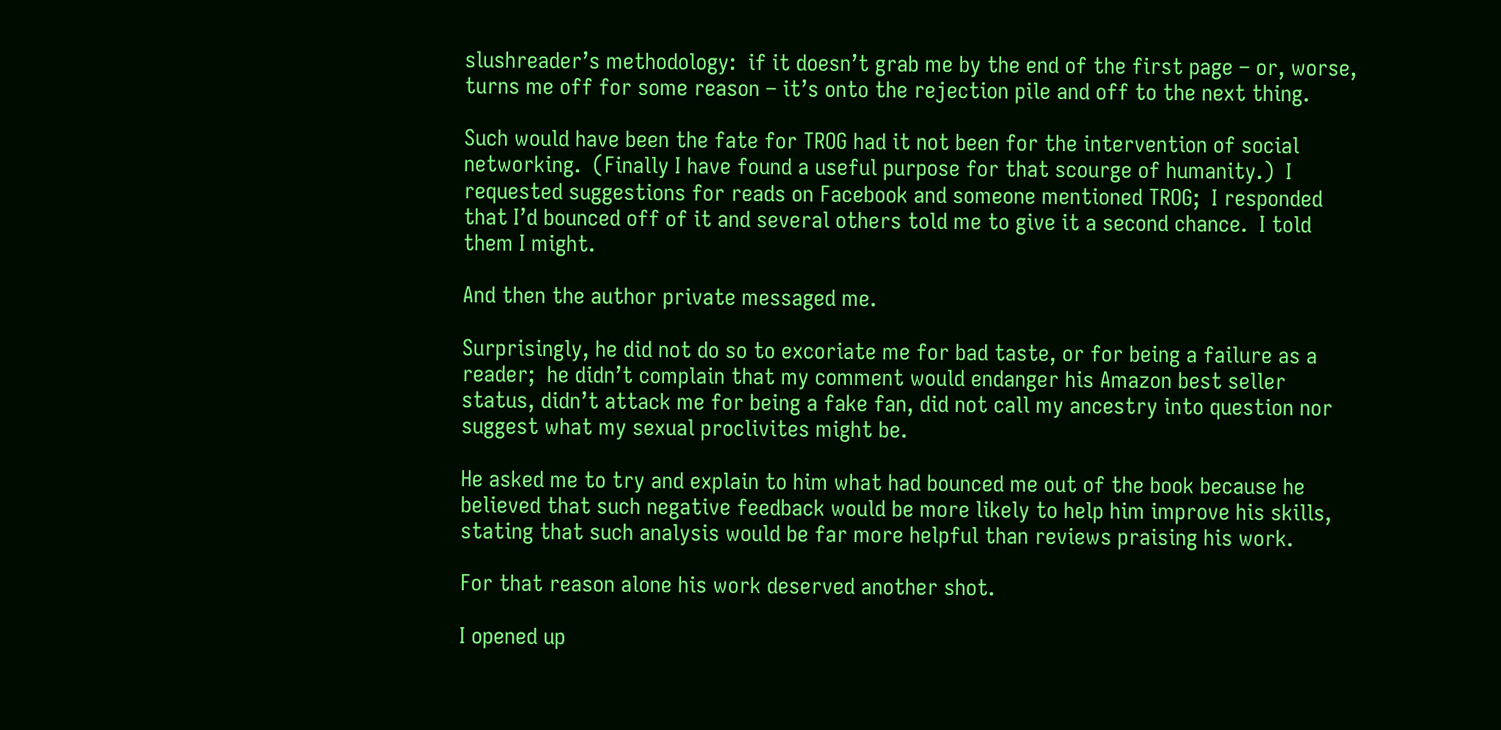slushreader’s methodology:  if it doesn’t grab me by the end of the first page – or, worse, turns me off for some reason – it’s onto the rejection pile and off to the next thing.

Such would have been the fate for TROG had it not been for the intervention of social networking.  (Finally I have found a useful purpose for that scourge of humanity.)  I requested suggestions for reads on Facebook and someone mentioned TROG;  I responded that I’d bounced off of it and several others told me to give it a second chance.  I told them I might.

And then the author private messaged me.

Surprisingly, he did not do so to excoriate me for bad taste, or for being a failure as a reader;  he didn’t complain that my comment would endanger his Amazon best seller status, didn’t attack me for being a fake fan, did not call my ancestry into question nor suggest what my sexual proclivites might be.

He asked me to try and explain to him what had bounced me out of the book because he believed that such negative feedback would be more likely to help him improve his skills, stating that such analysis would be far more helpful than reviews praising his work.

For that reason alone his work deserved another shot.

I opened up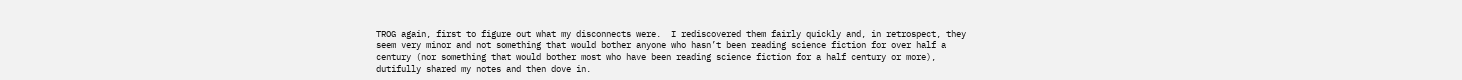TROG again, first to figure out what my disconnects were.  I rediscovered them fairly quickly and, in retrospect, they seem very minor and not something that would bother anyone who hasn’t been reading science fiction for over half a century (nor something that would bother most who have been reading science fiction for a half century or more), dutifully shared my notes and then dove in.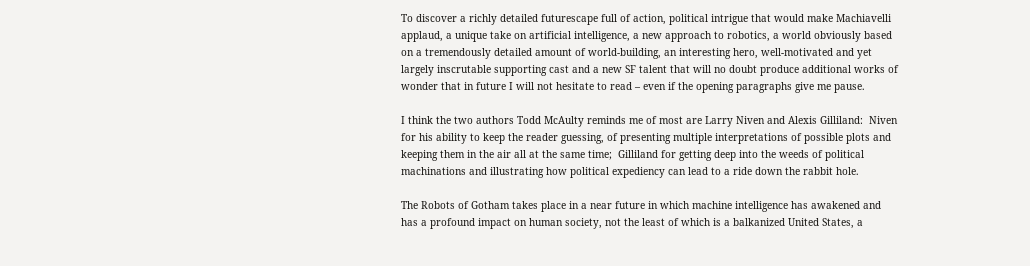To discover a richly detailed futurescape full of action, political intrigue that would make Machiavelli applaud, a unique take on artificial intelligence, a new approach to robotics, a world obviously based on a tremendously detailed amount of world-building, an interesting hero, well-motivated and yet largely inscrutable supporting cast and a new SF talent that will no doubt produce additional works of wonder that in future I will not hesitate to read – even if the opening paragraphs give me pause.

I think the two authors Todd McAulty reminds me of most are Larry Niven and Alexis Gilliland:  Niven for his ability to keep the reader guessing, of presenting multiple interpretations of possible plots and keeping them in the air all at the same time;  Gilliland for getting deep into the weeds of political machinations and illustrating how political expediency can lead to a ride down the rabbit hole.

The Robots of Gotham takes place in a near future in which machine intelligence has awakened and has a profound impact on human society, not the least of which is a balkanized United States, a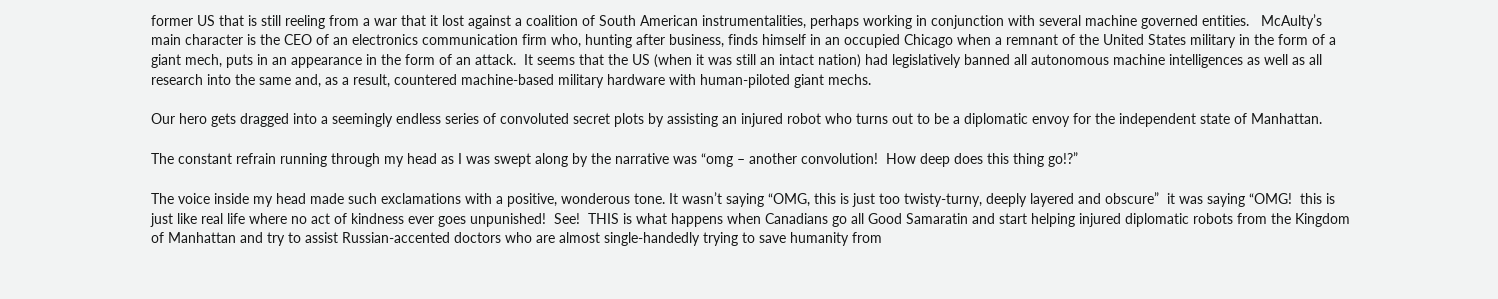former US that is still reeling from a war that it lost against a coalition of South American instrumentalities, perhaps working in conjunction with several machine governed entities.   McAulty’s main character is the CEO of an electronics communication firm who, hunting after business, finds himself in an occupied Chicago when a remnant of the United States military in the form of a giant mech, puts in an appearance in the form of an attack.  It seems that the US (when it was still an intact nation) had legislatively banned all autonomous machine intelligences as well as all research into the same and, as a result, countered machine-based military hardware with human-piloted giant mechs.

Our hero gets dragged into a seemingly endless series of convoluted secret plots by assisting an injured robot who turns out to be a diplomatic envoy for the independent state of Manhattan.

The constant refrain running through my head as I was swept along by the narrative was “omg – another convolution!  How deep does this thing go!?”

The voice inside my head made such exclamations with a positive, wonderous tone. It wasn’t saying “OMG, this is just too twisty-turny, deeply layered and obscure”  it was saying “OMG!  this is just like real life where no act of kindness ever goes unpunished!  See!  THIS is what happens when Canadians go all Good Samaratin and start helping injured diplomatic robots from the Kingdom of Manhattan and try to assist Russian-accented doctors who are almost single-handedly trying to save humanity from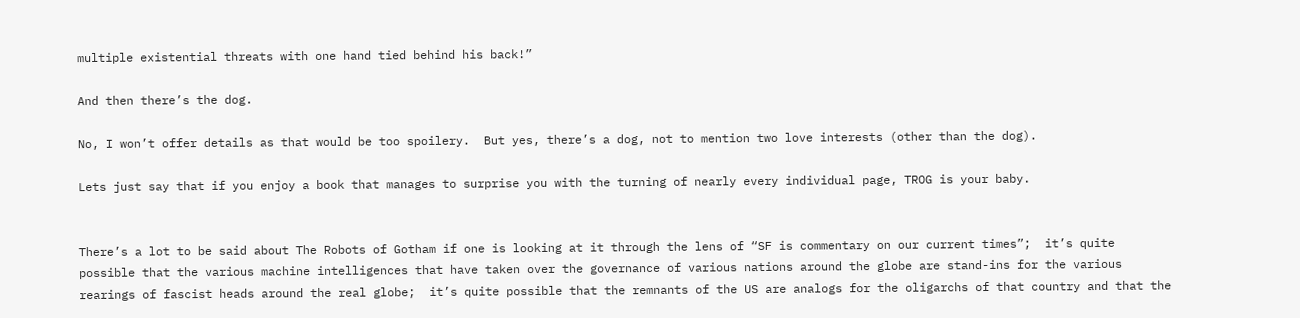multiple existential threats with one hand tied behind his back!”

And then there’s the dog.

No, I won’t offer details as that would be too spoilery.  But yes, there’s a dog, not to mention two love interests (other than the dog).

Lets just say that if you enjoy a book that manages to surprise you with the turning of nearly every individual page, TROG is your baby.


There’s a lot to be said about The Robots of Gotham if one is looking at it through the lens of “SF is commentary on our current times”;  it’s quite possible that the various machine intelligences that have taken over the governance of various nations around the globe are stand-ins for the various rearings of fascist heads around the real globe;  it’s quite possible that the remnants of the US are analogs for the oligarchs of that country and that the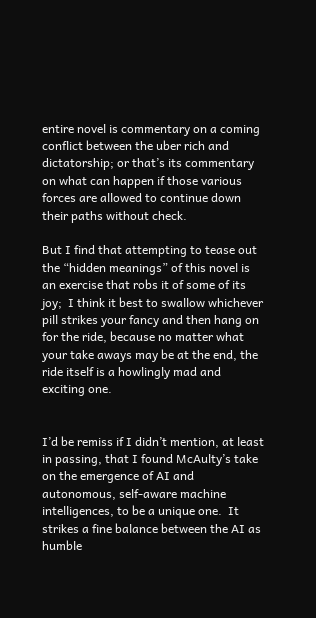entire novel is commentary on a coming conflict between the uber rich and dictatorship; or that’s its commentary on what can happen if those various forces are allowed to continue down their paths without check.

But I find that attempting to tease out the “hidden meanings” of this novel is an exercise that robs it of some of its joy;  I think it best to swallow whichever pill strikes your fancy and then hang on for the ride, because no matter what your take aways may be at the end, the ride itself is a howlingly mad and exciting one.


I’d be remiss if I didn’t mention, at least in passing, that I found McAulty’s take on the emergence of AI and autonomous, self-aware machine intelligences, to be a unique one.  It strikes a fine balance between the AI as humble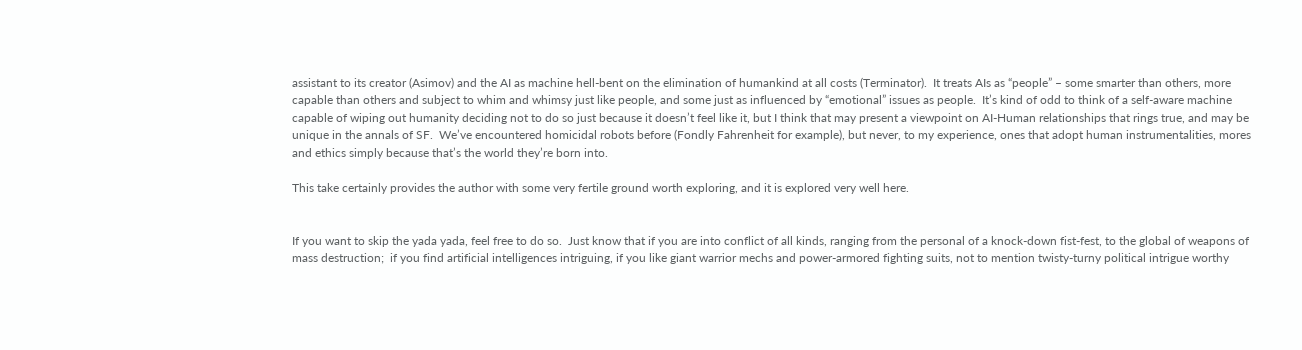assistant to its creator (Asimov) and the AI as machine hell-bent on the elimination of humankind at all costs (Terminator).  It treats AIs as “people” – some smarter than others, more capable than others and subject to whim and whimsy just like people, and some just as influenced by “emotional” issues as people.  It’s kind of odd to think of a self-aware machine capable of wiping out humanity deciding not to do so just because it doesn’t feel like it, but I think that may present a viewpoint on AI-Human relationships that rings true, and may be unique in the annals of SF.  We’ve encountered homicidal robots before (Fondly Fahrenheit for example), but never, to my experience, ones that adopt human instrumentalities, mores and ethics simply because that’s the world they’re born into.

This take certainly provides the author with some very fertile ground worth exploring, and it is explored very well here.


If you want to skip the yada yada, feel free to do so.  Just know that if you are into conflict of all kinds, ranging from the personal of a knock-down fist-fest, to the global of weapons of mass destruction;  if you find artificial intelligences intriguing, if you like giant warrior mechs and power-armored fighting suits, not to mention twisty-turny political intrigue worthy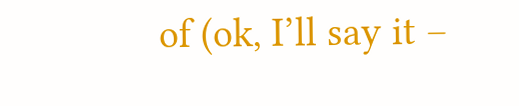of (ok, I’ll say it –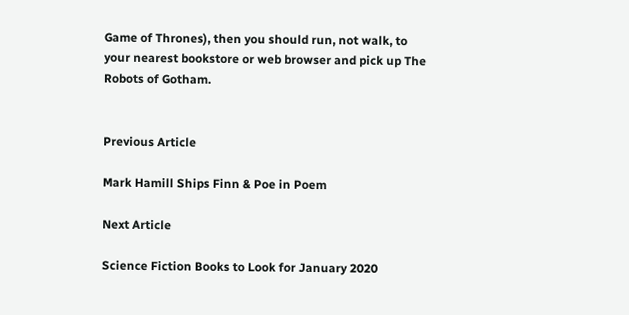Game of Thrones), then you should run, not walk, to your nearest bookstore or web browser and pick up The Robots of Gotham.


Previous Article

Mark Hamill Ships Finn & Poe in Poem

Next Article

Science Fiction Books to Look for January 2020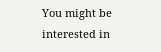You might be interested in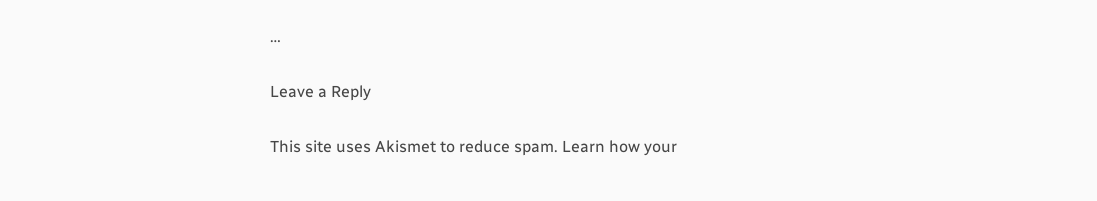…

Leave a Reply

This site uses Akismet to reduce spam. Learn how your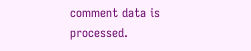comment data is processed.